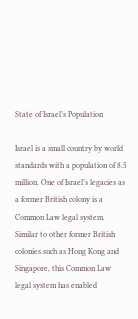State of Israel’s Population

Israel is a small country by world standards with a population of 8.5 million. One of Israel’s legacies as a former British colony is a Common Law legal system. Similar to other former British colonies such as Hong Kong and Singapore, this Common Law legal system has enabled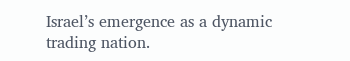Israel’s emergence as a dynamic trading nation.